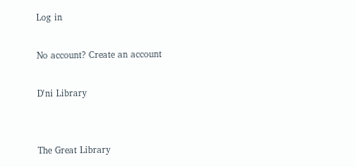Log in

No account? Create an account

D'ni Library


The Great Library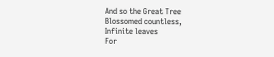And so the Great Tree
Blossomed countless,
Infinite leaves
For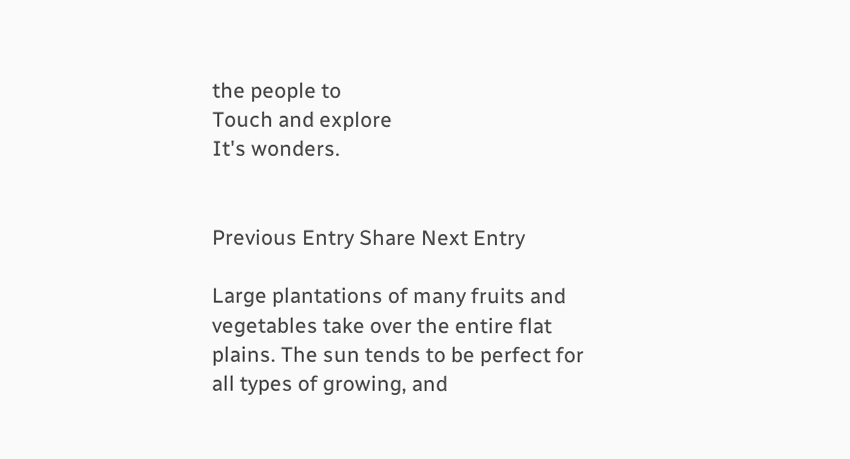the people to
Touch and explore
It's wonders.


Previous Entry Share Next Entry

Large plantations of many fruits and vegetables take over the entire flat plains. The sun tends to be perfect for all types of growing, and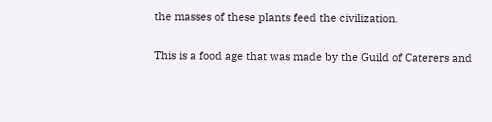the masses of these plants feed the civilization.

This is a food age that was made by the Guild of Caterers and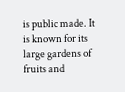is public made. It is known for its large gardens of fruits and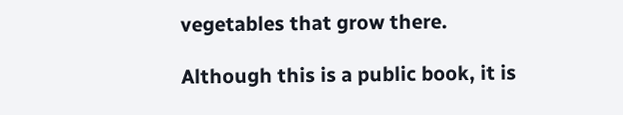vegetables that grow there.

Although this is a public book, it is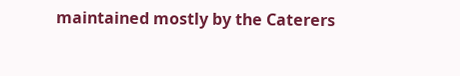maintained mostly by the Caterers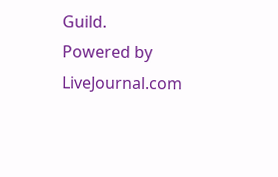Guild.
Powered by LiveJournal.com